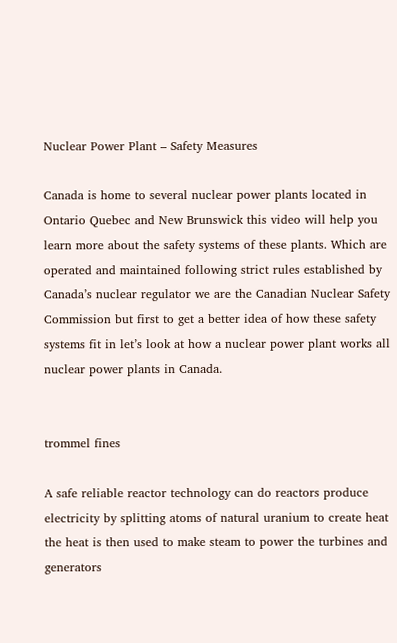Nuclear Power Plant – Safety Measures

Canada is home to several nuclear power plants located in Ontario Quebec and New Brunswick this video will help you learn more about the safety systems of these plants. Which are operated and maintained following strict rules established by Canada’s nuclear regulator we are the Canadian Nuclear Safety Commission but first to get a better idea of how these safety systems fit in let’s look at how a nuclear power plant works all nuclear power plants in Canada.


trommel fines

A safe reliable reactor technology can do reactors produce electricity by splitting atoms of natural uranium to create heat the heat is then used to make steam to power the turbines and generators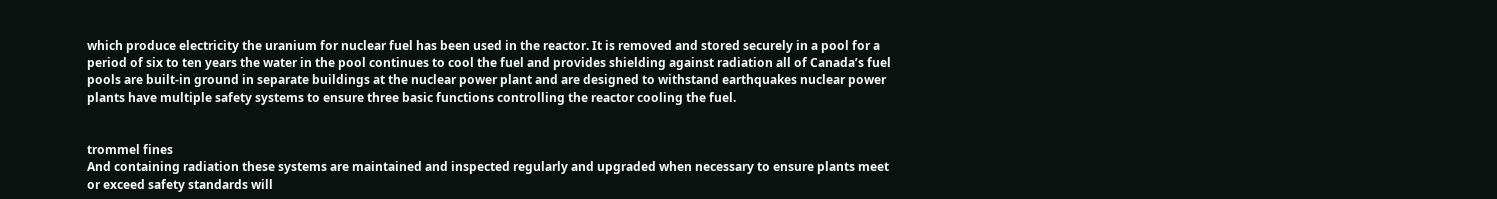which produce electricity the uranium for nuclear fuel has been used in the reactor. It is removed and stored securely in a pool for a period of six to ten years the water in the pool continues to cool the fuel and provides shielding against radiation all of Canada’s fuel pools are built-in ground in separate buildings at the nuclear power plant and are designed to withstand earthquakes nuclear power plants have multiple safety systems to ensure three basic functions controlling the reactor cooling the fuel.


trommel fines
And containing radiation these systems are maintained and inspected regularly and upgraded when necessary to ensure plants meet or exceed safety standards will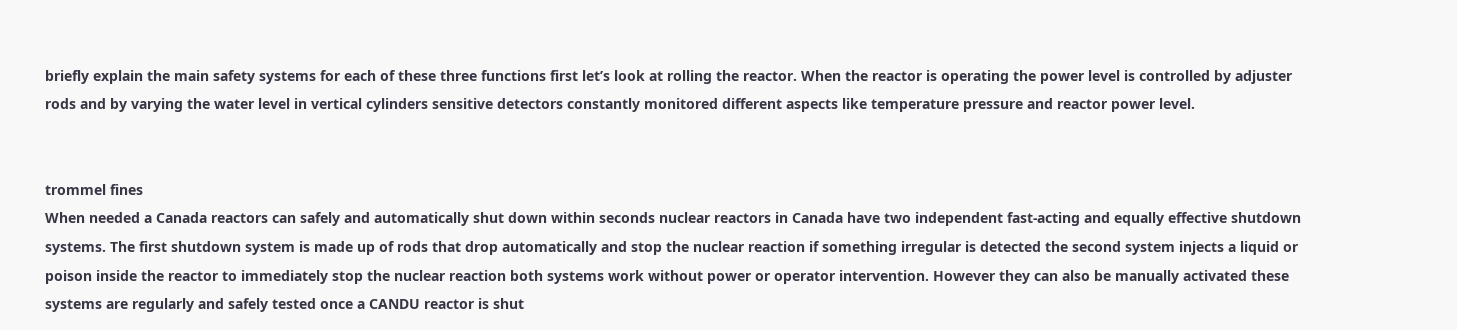briefly explain the main safety systems for each of these three functions first let’s look at rolling the reactor. When the reactor is operating the power level is controlled by adjuster rods and by varying the water level in vertical cylinders sensitive detectors constantly monitored different aspects like temperature pressure and reactor power level.


trommel fines
When needed a Canada reactors can safely and automatically shut down within seconds nuclear reactors in Canada have two independent fast-acting and equally effective shutdown systems. The first shutdown system is made up of rods that drop automatically and stop the nuclear reaction if something irregular is detected the second system injects a liquid or poison inside the reactor to immediately stop the nuclear reaction both systems work without power or operator intervention. However they can also be manually activated these systems are regularly and safely tested once a CANDU reactor is shut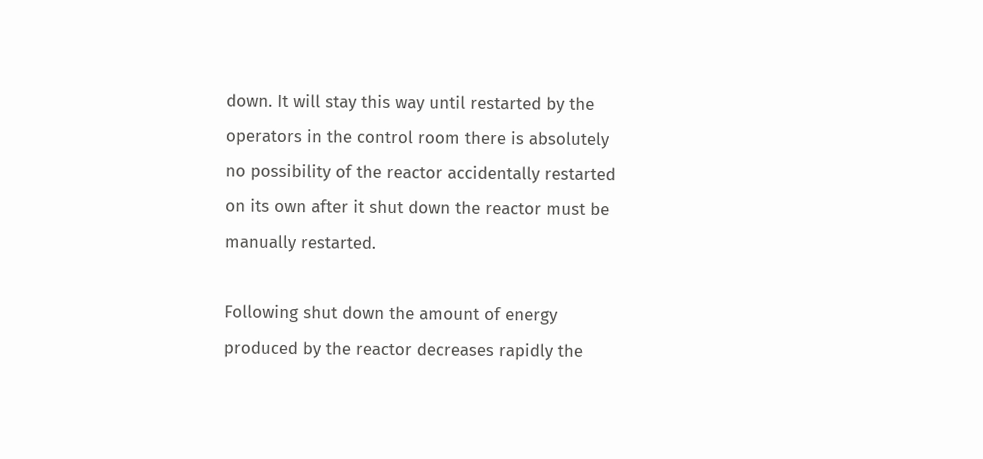down. It will stay this way until restarted by the operators in the control room there is absolutely no possibility of the reactor accidentally restarted on its own after it shut down the reactor must be manually restarted.

Following shut down the amount of energy produced by the reactor decreases rapidly the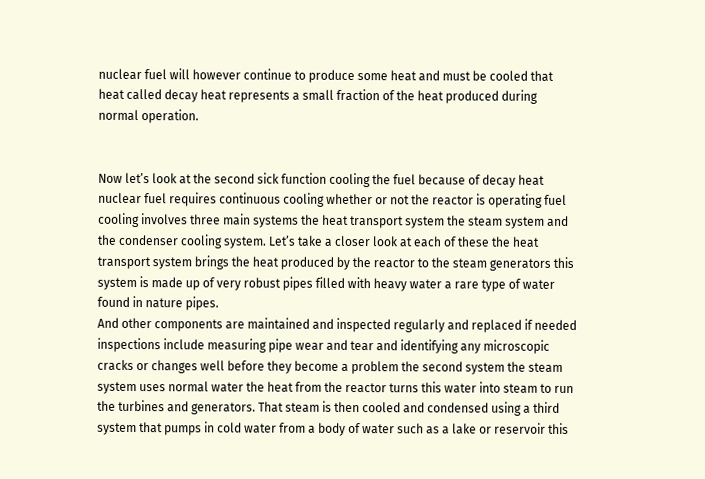nuclear fuel will however continue to produce some heat and must be cooled that heat called decay heat represents a small fraction of the heat produced during normal operation.


Now let’s look at the second sick function cooling the fuel because of decay heat nuclear fuel requires continuous cooling whether or not the reactor is operating fuel cooling involves three main systems the heat transport system the steam system and the condenser cooling system. Let’s take a closer look at each of these the heat transport system brings the heat produced by the reactor to the steam generators this system is made up of very robust pipes filled with heavy water a rare type of water found in nature pipes.
And other components are maintained and inspected regularly and replaced if needed inspections include measuring pipe wear and tear and identifying any microscopic cracks or changes well before they become a problem the second system the steam system uses normal water the heat from the reactor turns this water into steam to run the turbines and generators. That steam is then cooled and condensed using a third system that pumps in cold water from a body of water such as a lake or reservoir this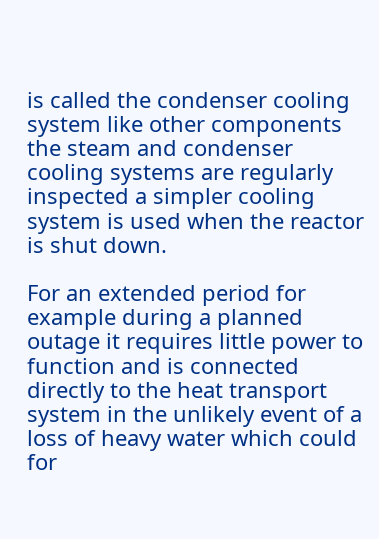is called the condenser cooling system like other components the steam and condenser cooling systems are regularly inspected a simpler cooling system is used when the reactor is shut down.

For an extended period for example during a planned outage it requires little power to function and is connected directly to the heat transport system in the unlikely event of a loss of heavy water which could for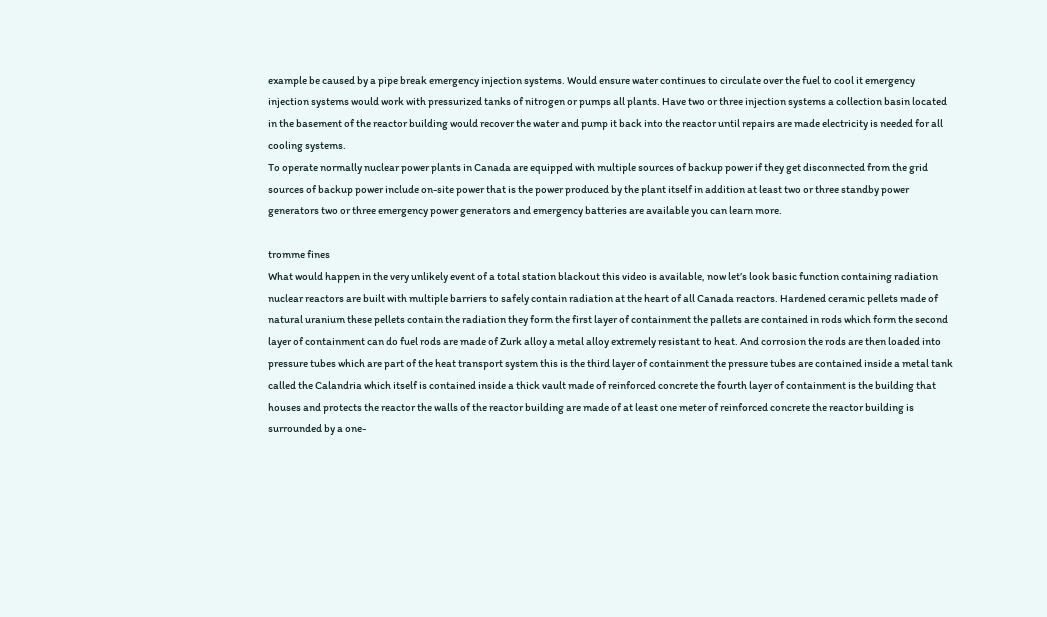example be caused by a pipe break emergency injection systems. Would ensure water continues to circulate over the fuel to cool it emergency injection systems would work with pressurized tanks of nitrogen or pumps all plants. Have two or three injection systems a collection basin located in the basement of the reactor building would recover the water and pump it back into the reactor until repairs are made electricity is needed for all cooling systems.
To operate normally nuclear power plants in Canada are equipped with multiple sources of backup power if they get disconnected from the grid sources of backup power include on-site power that is the power produced by the plant itself in addition at least two or three standby power generators two or three emergency power generators and emergency batteries are available you can learn more.

tromme fines
What would happen in the very unlikely event of a total station blackout this video is available, now let’s look basic function containing radiation nuclear reactors are built with multiple barriers to safely contain radiation at the heart of all Canada reactors. Hardened ceramic pellets made of natural uranium these pellets contain the radiation they form the first layer of containment the pallets are contained in rods which form the second layer of containment can do fuel rods are made of Zurk alloy a metal alloy extremely resistant to heat. And corrosion the rods are then loaded into pressure tubes which are part of the heat transport system this is the third layer of containment the pressure tubes are contained inside a metal tank called the Calandria which itself is contained inside a thick vault made of reinforced concrete the fourth layer of containment is the building that houses and protects the reactor the walls of the reactor building are made of at least one meter of reinforced concrete the reactor building is surrounded by a one-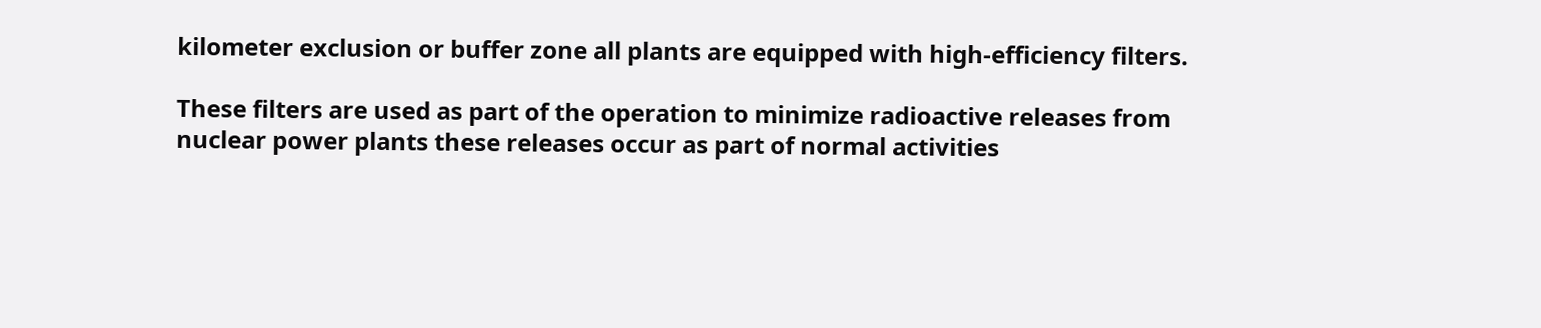kilometer exclusion or buffer zone all plants are equipped with high-efficiency filters.

These filters are used as part of the operation to minimize radioactive releases from nuclear power plants these releases occur as part of normal activities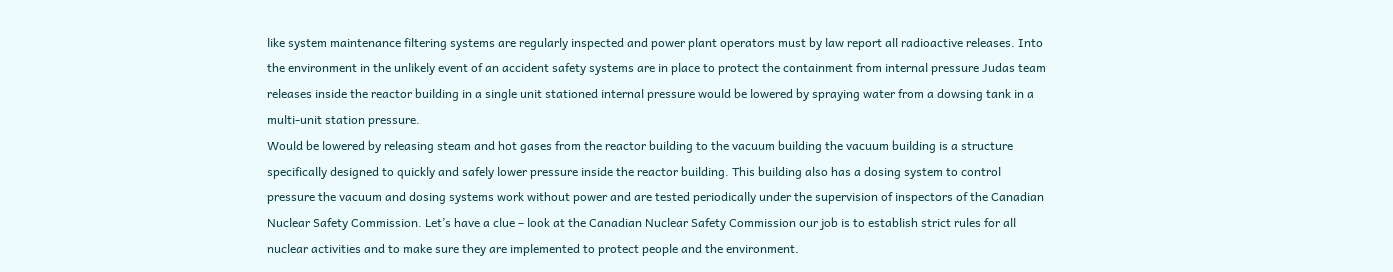like system maintenance filtering systems are regularly inspected and power plant operators must by law report all radioactive releases. Into the environment in the unlikely event of an accident safety systems are in place to protect the containment from internal pressure Judas team releases inside the reactor building in a single unit stationed internal pressure would be lowered by spraying water from a dowsing tank in a multi-unit station pressure.
Would be lowered by releasing steam and hot gases from the reactor building to the vacuum building the vacuum building is a structure specifically designed to quickly and safely lower pressure inside the reactor building. This building also has a dosing system to control pressure the vacuum and dosing systems work without power and are tested periodically under the supervision of inspectors of the Canadian Nuclear Safety Commission. Let’s have a clue – look at the Canadian Nuclear Safety Commission our job is to establish strict rules for all nuclear activities and to make sure they are implemented to protect people and the environment.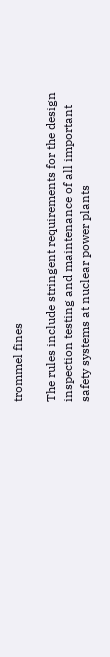trommel fines

The rules include stringent requirements for the design inspection testing and maintenance of all important safety systems at nuclear power plants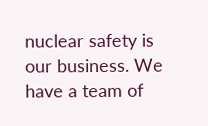nuclear safety is our business. We have a team of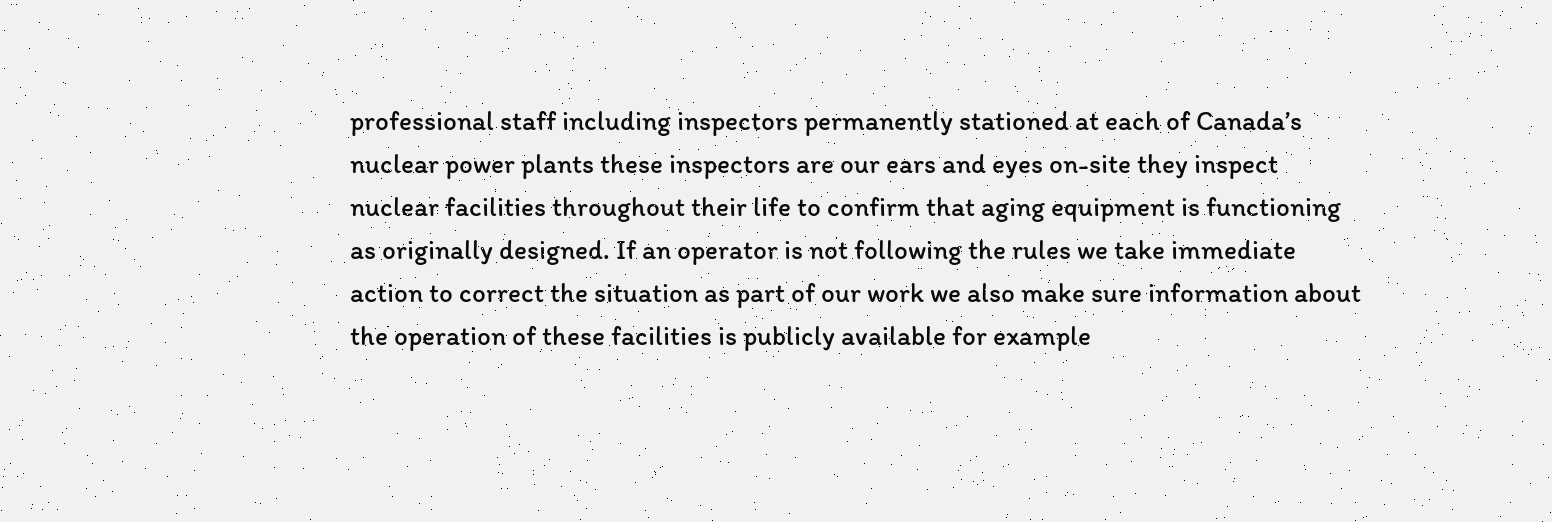professional staff including inspectors permanently stationed at each of Canada’s nuclear power plants these inspectors are our ears and eyes on-site they inspect nuclear facilities throughout their life to confirm that aging equipment is functioning as originally designed. If an operator is not following the rules we take immediate action to correct the situation as part of our work we also make sure information about the operation of these facilities is publicly available for example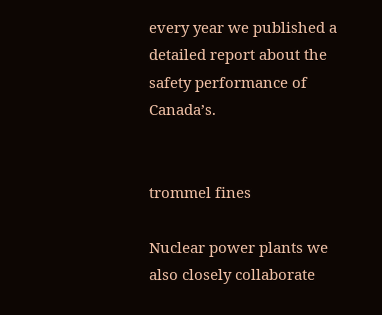every year we published a detailed report about the safety performance of Canada’s.


trommel fines

Nuclear power plants we also closely collaborate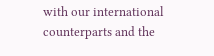with our international counterparts and the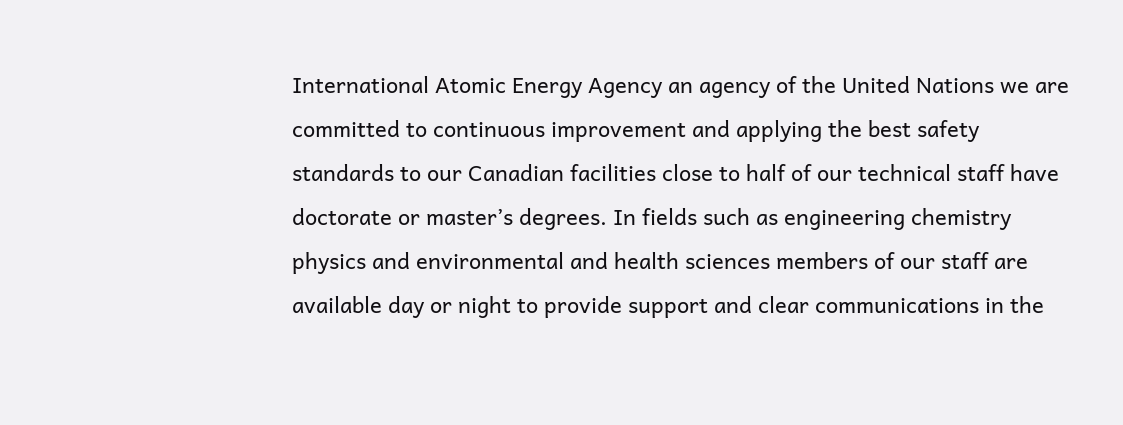International Atomic Energy Agency an agency of the United Nations we are committed to continuous improvement and applying the best safety standards to our Canadian facilities close to half of our technical staff have doctorate or master’s degrees. In fields such as engineering chemistry physics and environmental and health sciences members of our staff are available day or night to provide support and clear communications in the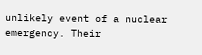unlikely event of a nuclear emergency. Their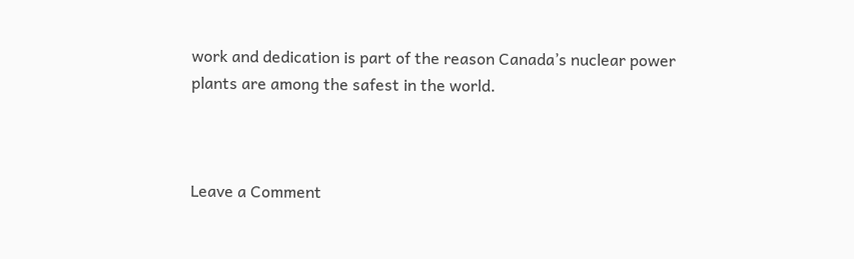work and dedication is part of the reason Canada’s nuclear power plants are among the safest in the world.



Leave a Comment